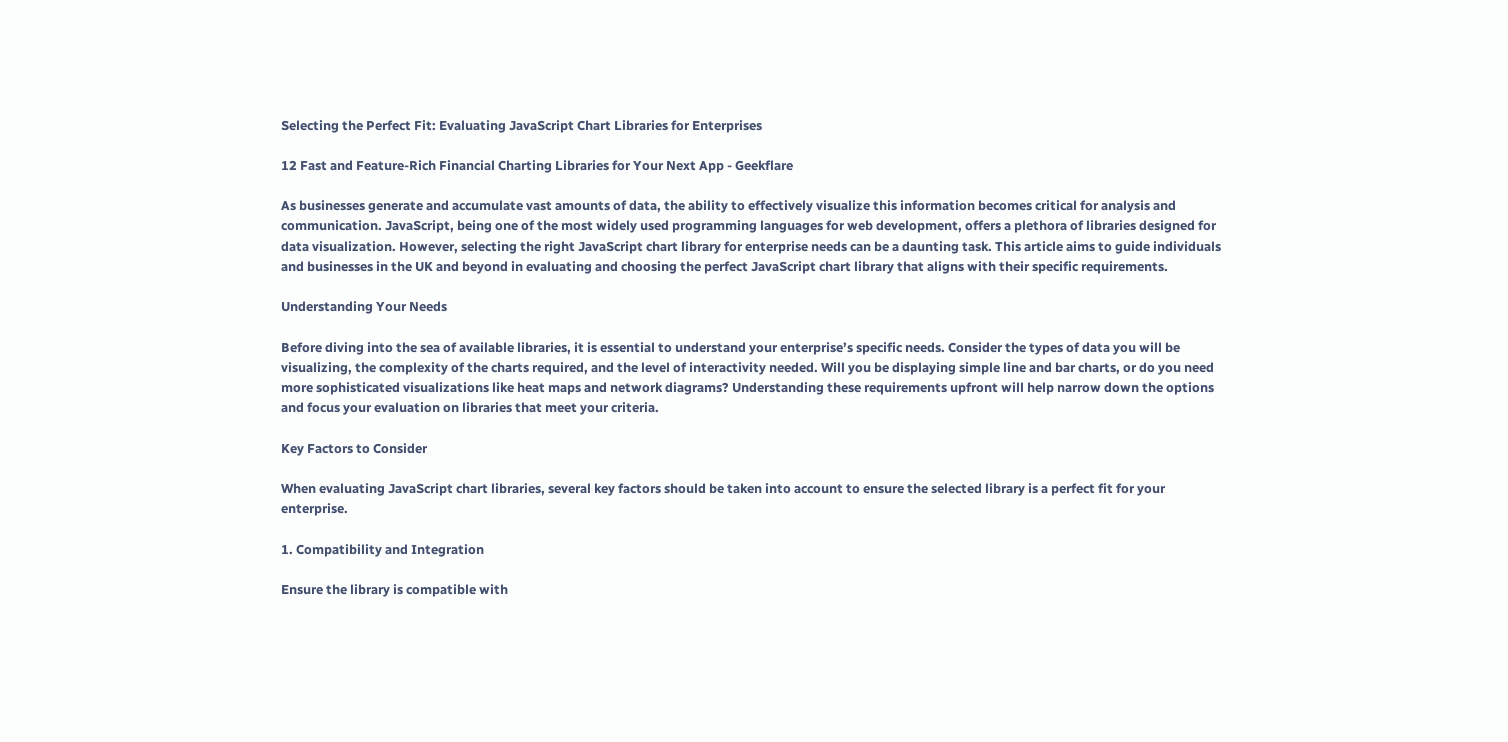Selecting the Perfect Fit: Evaluating JavaScript Chart Libraries for Enterprises

12 Fast and Feature-Rich Financial Charting Libraries for Your Next App - Geekflare

As businesses generate and accumulate vast amounts of data, the ability to effectively visualize this information becomes critical for analysis and communication. JavaScript, being one of the most widely used programming languages for web development, offers a plethora of libraries designed for data visualization. However, selecting the right JavaScript chart library for enterprise needs can be a daunting task. This article aims to guide individuals and businesses in the UK and beyond in evaluating and choosing the perfect JavaScript chart library that aligns with their specific requirements.

Understanding Your Needs

Before diving into the sea of available libraries, it is essential to understand your enterprise’s specific needs. Consider the types of data you will be visualizing, the complexity of the charts required, and the level of interactivity needed. Will you be displaying simple line and bar charts, or do you need more sophisticated visualizations like heat maps and network diagrams? Understanding these requirements upfront will help narrow down the options and focus your evaluation on libraries that meet your criteria.

Key Factors to Consider

When evaluating JavaScript chart libraries, several key factors should be taken into account to ensure the selected library is a perfect fit for your enterprise.

1. Compatibility and Integration

Ensure the library is compatible with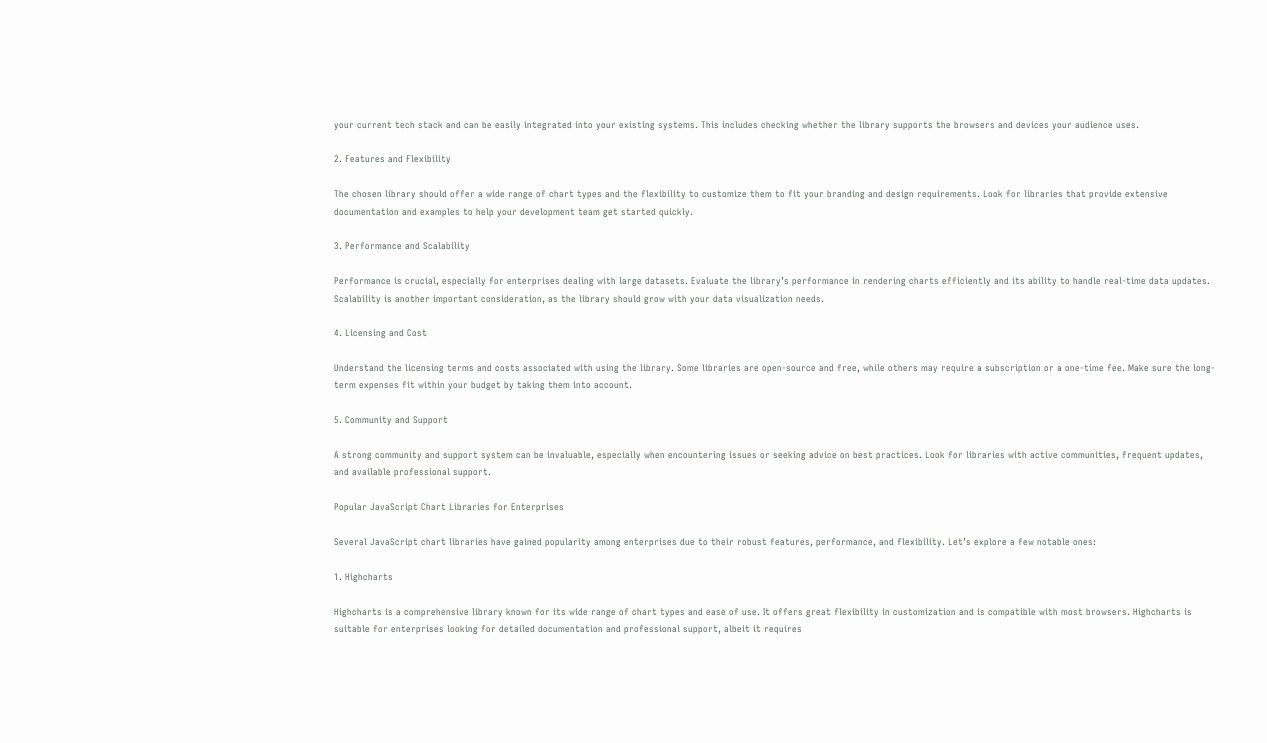your current tech stack and can be easily integrated into your existing systems. This includes checking whether the library supports the browsers and devices your audience uses.

2. Features and Flexibility

The chosen library should offer a wide range of chart types and the flexibility to customize them to fit your branding and design requirements. Look for libraries that provide extensive documentation and examples to help your development team get started quickly.

3. Performance and Scalability

Performance is crucial, especially for enterprises dealing with large datasets. Evaluate the library’s performance in rendering charts efficiently and its ability to handle real-time data updates. Scalability is another important consideration, as the library should grow with your data visualization needs.

4. Licensing and Cost

Understand the licensing terms and costs associated with using the library. Some libraries are open-source and free, while others may require a subscription or a one-time fee. Make sure the long-term expenses fit within your budget by taking them into account.

5. Community and Support

A strong community and support system can be invaluable, especially when encountering issues or seeking advice on best practices. Look for libraries with active communities, frequent updates, and available professional support.

Popular JavaScript Chart Libraries for Enterprises

Several JavaScript chart libraries have gained popularity among enterprises due to their robust features, performance, and flexibility. Let’s explore a few notable ones:

1. Highcharts

Highcharts is a comprehensive library known for its wide range of chart types and ease of use. It offers great flexibility in customization and is compatible with most browsers. Highcharts is suitable for enterprises looking for detailed documentation and professional support, albeit it requires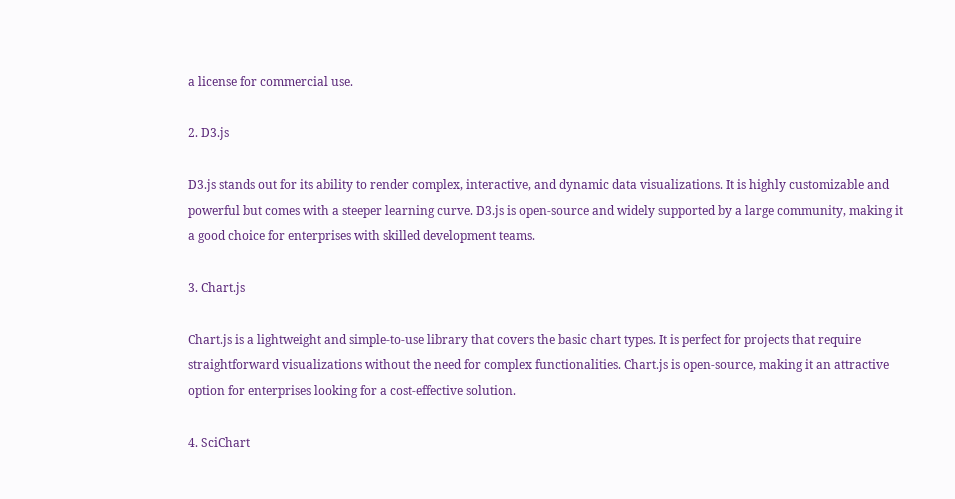a license for commercial use.

2. D3.js

D3.js stands out for its ability to render complex, interactive, and dynamic data visualizations. It is highly customizable and powerful but comes with a steeper learning curve. D3.js is open-source and widely supported by a large community, making it a good choice for enterprises with skilled development teams.

3. Chart.js

Chart.js is a lightweight and simple-to-use library that covers the basic chart types. It is perfect for projects that require straightforward visualizations without the need for complex functionalities. Chart.js is open-source, making it an attractive option for enterprises looking for a cost-effective solution.

4. SciChart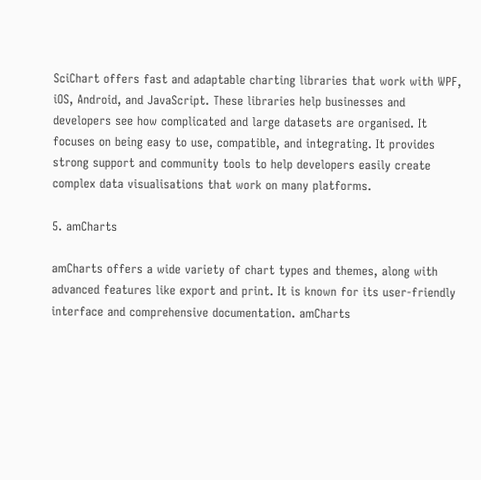SciChart offers fast and adaptable charting libraries that work with WPF, iOS, Android, and JavaScript. These libraries help businesses and developers see how complicated and large datasets are organised. It focuses on being easy to use, compatible, and integrating. It provides strong support and community tools to help developers easily create complex data visualisations that work on many platforms.

5. amCharts

amCharts offers a wide variety of chart types and themes, along with advanced features like export and print. It is known for its user-friendly interface and comprehensive documentation. amCharts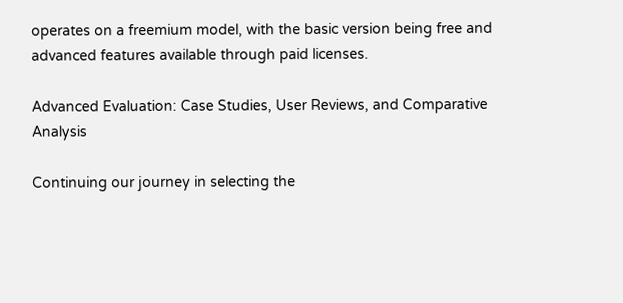operates on a freemium model, with the basic version being free and advanced features available through paid licenses.

Advanced Evaluation: Case Studies, User Reviews, and Comparative Analysis

Continuing our journey in selecting the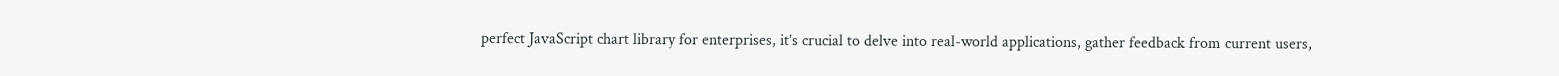perfect JavaScript chart library for enterprises, it’s crucial to delve into real-world applications, gather feedback from current users,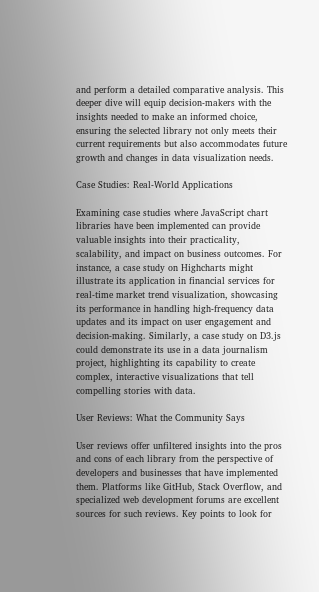and perform a detailed comparative analysis. This deeper dive will equip decision-makers with the insights needed to make an informed choice, ensuring the selected library not only meets their current requirements but also accommodates future growth and changes in data visualization needs.

Case Studies: Real-World Applications

Examining case studies where JavaScript chart libraries have been implemented can provide valuable insights into their practicality, scalability, and impact on business outcomes. For instance, a case study on Highcharts might illustrate its application in financial services for real-time market trend visualization, showcasing its performance in handling high-frequency data updates and its impact on user engagement and decision-making. Similarly, a case study on D3.js could demonstrate its use in a data journalism project, highlighting its capability to create complex, interactive visualizations that tell compelling stories with data.

User Reviews: What the Community Says

User reviews offer unfiltered insights into the pros and cons of each library from the perspective of developers and businesses that have implemented them. Platforms like GitHub, Stack Overflow, and specialized web development forums are excellent sources for such reviews. Key points to look for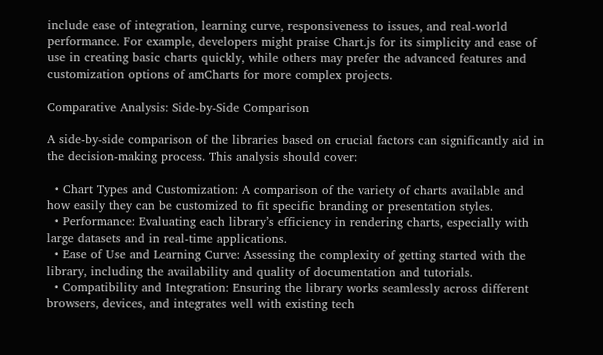include ease of integration, learning curve, responsiveness to issues, and real-world performance. For example, developers might praise Chart.js for its simplicity and ease of use in creating basic charts quickly, while others may prefer the advanced features and customization options of amCharts for more complex projects.

Comparative Analysis: Side-by-Side Comparison

A side-by-side comparison of the libraries based on crucial factors can significantly aid in the decision-making process. This analysis should cover:

  • Chart Types and Customization: A comparison of the variety of charts available and how easily they can be customized to fit specific branding or presentation styles.
  • Performance: Evaluating each library’s efficiency in rendering charts, especially with large datasets and in real-time applications.
  • Ease of Use and Learning Curve: Assessing the complexity of getting started with the library, including the availability and quality of documentation and tutorials.
  • Compatibility and Integration: Ensuring the library works seamlessly across different browsers, devices, and integrates well with existing tech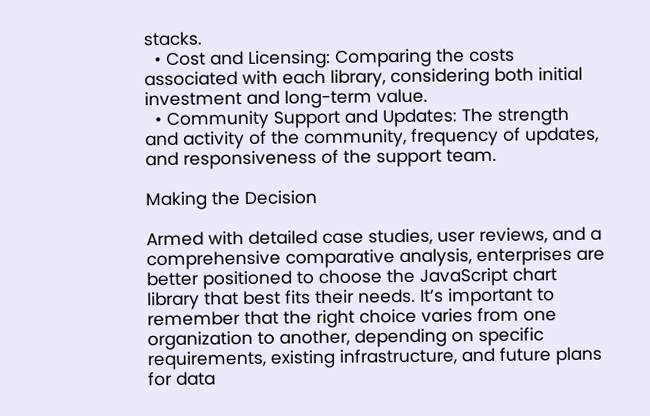stacks.
  • Cost and Licensing: Comparing the costs associated with each library, considering both initial investment and long-term value.
  • Community Support and Updates: The strength and activity of the community, frequency of updates, and responsiveness of the support team.

Making the Decision

Armed with detailed case studies, user reviews, and a comprehensive comparative analysis, enterprises are better positioned to choose the JavaScript chart library that best fits their needs. It’s important to remember that the right choice varies from one organization to another, depending on specific requirements, existing infrastructure, and future plans for data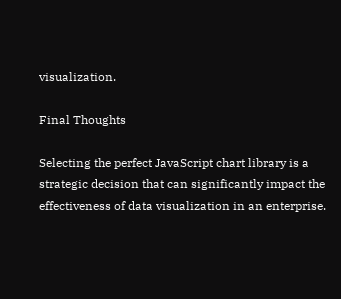visualization.

Final Thoughts

Selecting the perfect JavaScript chart library is a strategic decision that can significantly impact the effectiveness of data visualization in an enterprise.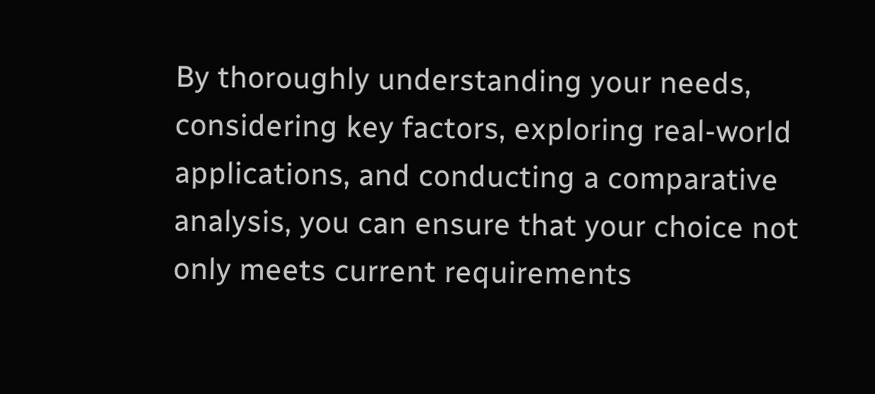By thoroughly understanding your needs, considering key factors, exploring real-world applications, and conducting a comparative analysis, you can ensure that your choice not only meets current requirements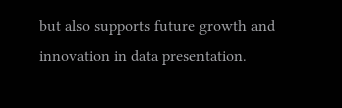but also supports future growth and innovation in data presentation.